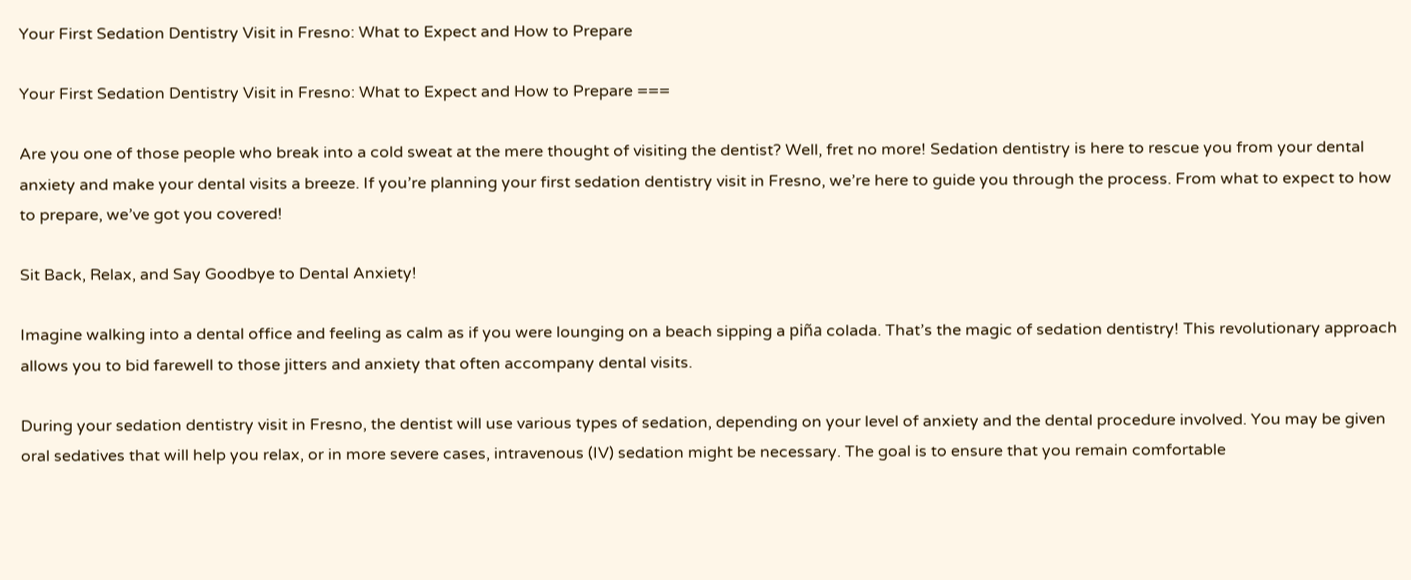Your First Sedation Dentistry Visit in Fresno: What to Expect and How to Prepare

Your First Sedation Dentistry Visit in Fresno: What to Expect and How to Prepare ===

Are you one of those people who break into a cold sweat at the mere thought of visiting the dentist? Well, fret no more! Sedation dentistry is here to rescue you from your dental anxiety and make your dental visits a breeze. If you’re planning your first sedation dentistry visit in Fresno, we’re here to guide you through the process. From what to expect to how to prepare, we’ve got you covered!

Sit Back, Relax, and Say Goodbye to Dental Anxiety!

Imagine walking into a dental office and feeling as calm as if you were lounging on a beach sipping a piña colada. That’s the magic of sedation dentistry! This revolutionary approach allows you to bid farewell to those jitters and anxiety that often accompany dental visits.

During your sedation dentistry visit in Fresno, the dentist will use various types of sedation, depending on your level of anxiety and the dental procedure involved. You may be given oral sedatives that will help you relax, or in more severe cases, intravenous (IV) sedation might be necessary. The goal is to ensure that you remain comfortable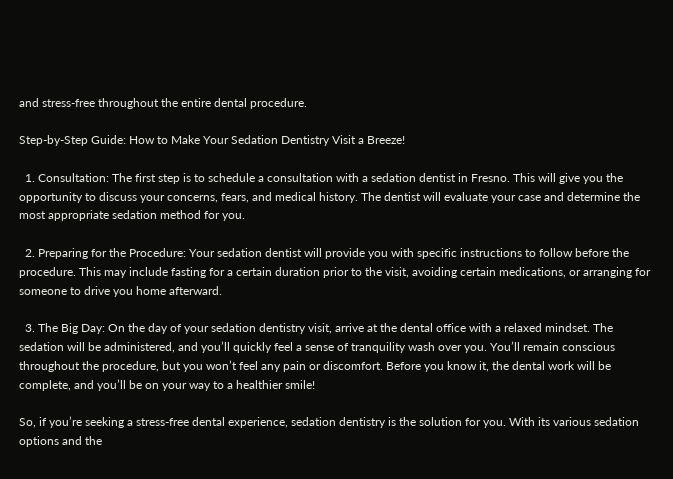and stress-free throughout the entire dental procedure.

Step-by-Step Guide: How to Make Your Sedation Dentistry Visit a Breeze!

  1. Consultation: The first step is to schedule a consultation with a sedation dentist in Fresno. This will give you the opportunity to discuss your concerns, fears, and medical history. The dentist will evaluate your case and determine the most appropriate sedation method for you.

  2. Preparing for the Procedure: Your sedation dentist will provide you with specific instructions to follow before the procedure. This may include fasting for a certain duration prior to the visit, avoiding certain medications, or arranging for someone to drive you home afterward.

  3. The Big Day: On the day of your sedation dentistry visit, arrive at the dental office with a relaxed mindset. The sedation will be administered, and you’ll quickly feel a sense of tranquility wash over you. You’ll remain conscious throughout the procedure, but you won’t feel any pain or discomfort. Before you know it, the dental work will be complete, and you’ll be on your way to a healthier smile!

So, if you’re seeking a stress-free dental experience, sedation dentistry is the solution for you. With its various sedation options and the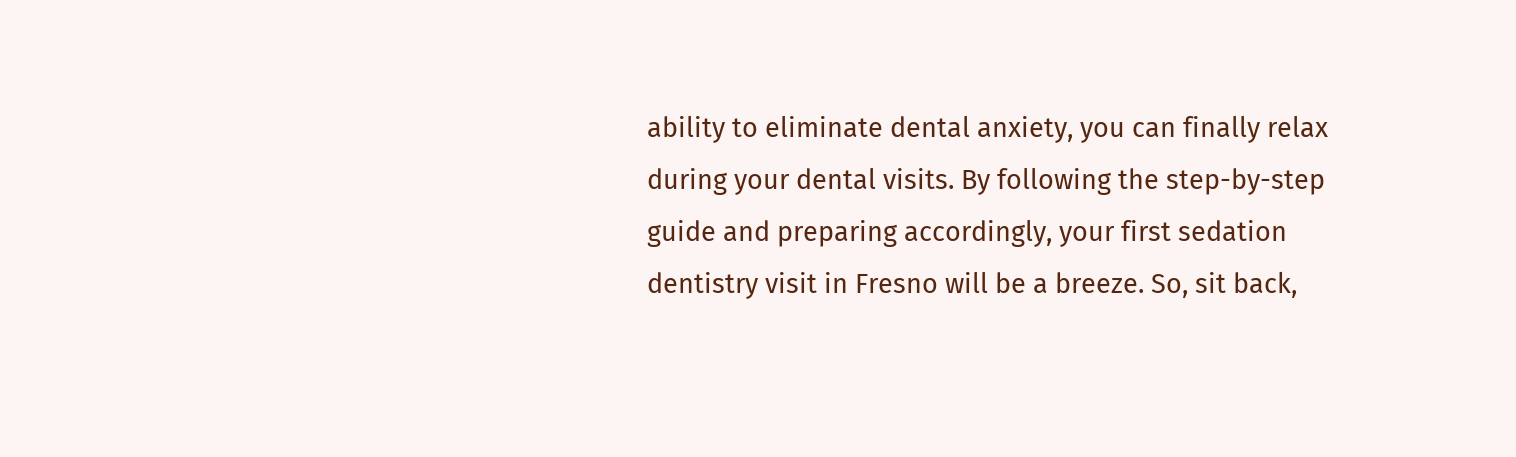ability to eliminate dental anxiety, you can finally relax during your dental visits. By following the step-by-step guide and preparing accordingly, your first sedation dentistry visit in Fresno will be a breeze. So, sit back,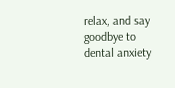relax, and say goodbye to dental anxiety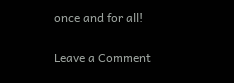once and for all!

Leave a Comment